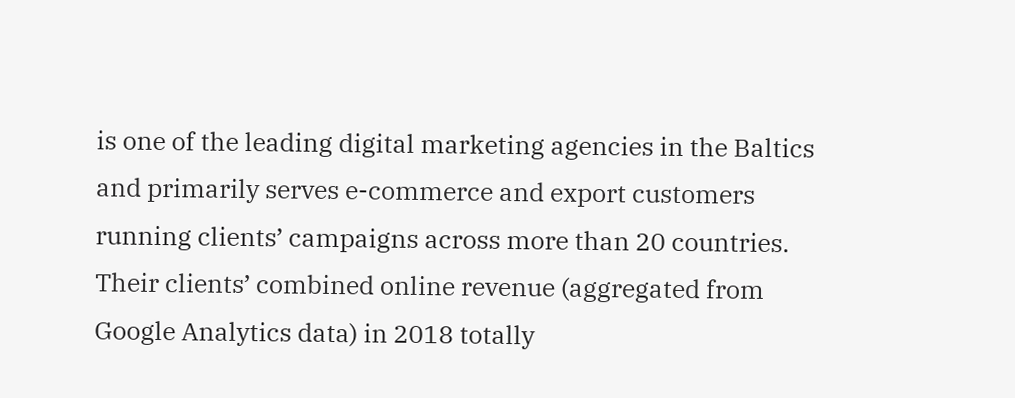is one of the leading digital marketing agencies in the Baltics and primarily serves e-commerce and export customers running clients’ campaigns across more than 20 countries. Their clients’ combined online revenue (aggregated from Google Analytics data) in 2018 totally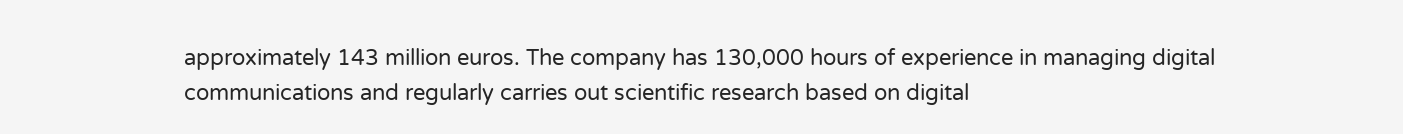approximately 143 million euros. The company has 130,000 hours of experience in managing digital communications and regularly carries out scientific research based on digital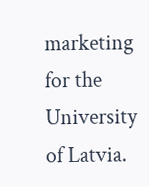marketing for the University of Latvia.